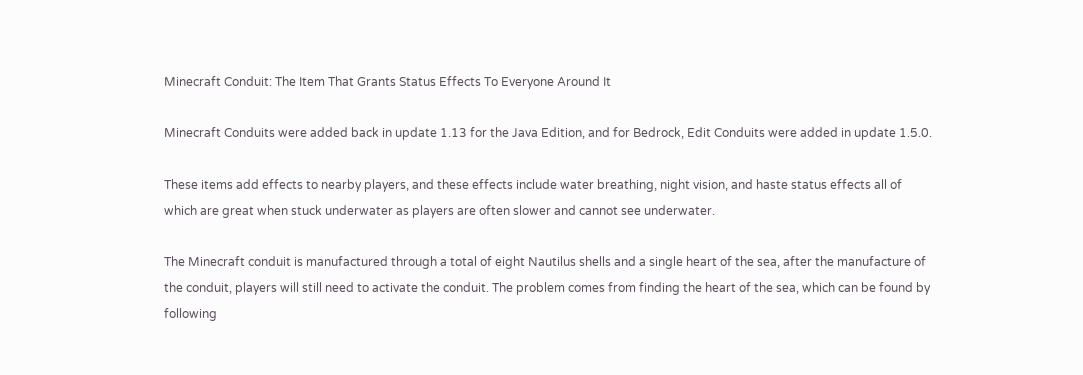Minecraft Conduit: The Item That Grants Status Effects To Everyone Around It

Minecraft Conduits were added back in update 1.13 for the Java Edition, and for Bedrock, Edit Conduits were added in update 1.5.0.

These items add effects to nearby players, and these effects include water breathing, night vision, and haste status effects all of which are great when stuck underwater as players are often slower and cannot see underwater.

The Minecraft conduit is manufactured through a total of eight Nautilus shells and a single heart of the sea, after the manufacture of the conduit, players will still need to activate the conduit. The problem comes from finding the heart of the sea, which can be found by following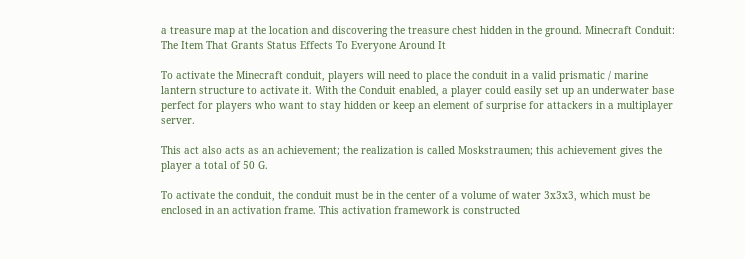a treasure map at the location and discovering the treasure chest hidden in the ground. Minecraft Conduit: The Item That Grants Status Effects To Everyone Around It

To activate the Minecraft conduit, players will need to place the conduit in a valid prismatic / marine lantern structure to activate it. With the Conduit enabled, a player could easily set up an underwater base perfect for players who want to stay hidden or keep an element of surprise for attackers in a multiplayer server.

This act also acts as an achievement; the realization is called Moskstraumen; this achievement gives the player a total of 50 G.

To activate the conduit, the conduit must be in the center of a volume of water 3x3x3, which must be enclosed in an activation frame. This activation framework is constructed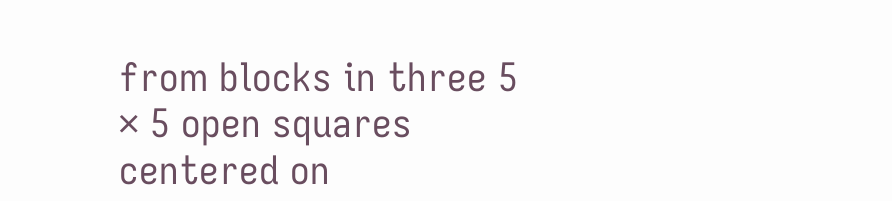from blocks in three 5 × 5 open squares centered on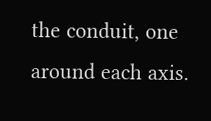the conduit, one around each axis.